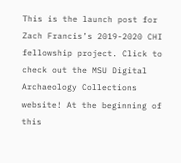This is the launch post for Zach Francis’s 2019-2020 CHI fellowship project. Click to check out the MSU Digital Archaeology Collections website! At the beginning of this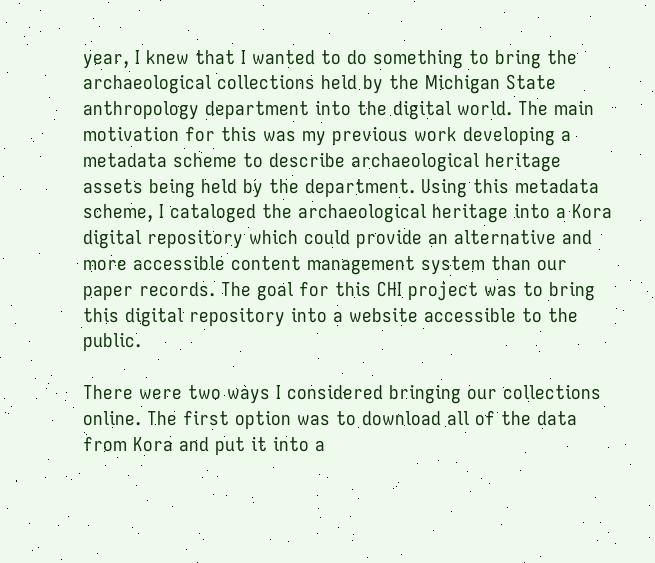year, I knew that I wanted to do something to bring the archaeological collections held by the Michigan State anthropology department into the digital world. The main motivation for this was my previous work developing a metadata scheme to describe archaeological heritage assets being held by the department. Using this metadata scheme, I cataloged the archaeological heritage into a Kora digital repository which could provide an alternative and more accessible content management system than our paper records. The goal for this CHI project was to bring this digital repository into a website accessible to the public.

There were two ways I considered bringing our collections online. The first option was to download all of the data from Kora and put it into a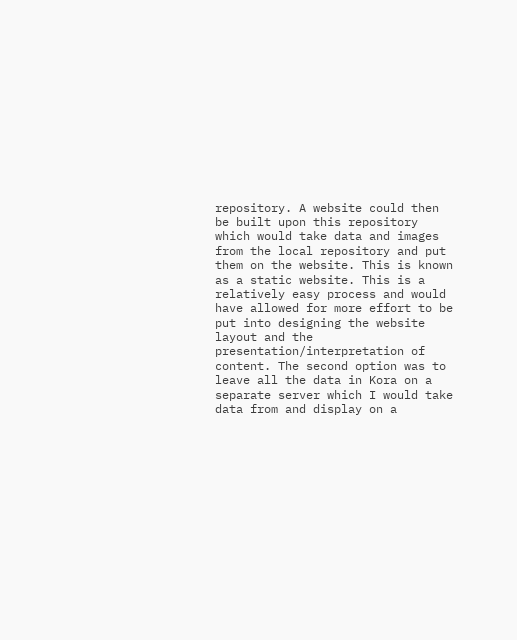repository. A website could then be built upon this repository which would take data and images from the local repository and put them on the website. This is known as a static website. This is a relatively easy process and would have allowed for more effort to be put into designing the website layout and the presentation/interpretation of content. The second option was to leave all the data in Kora on a separate server which I would take data from and display on a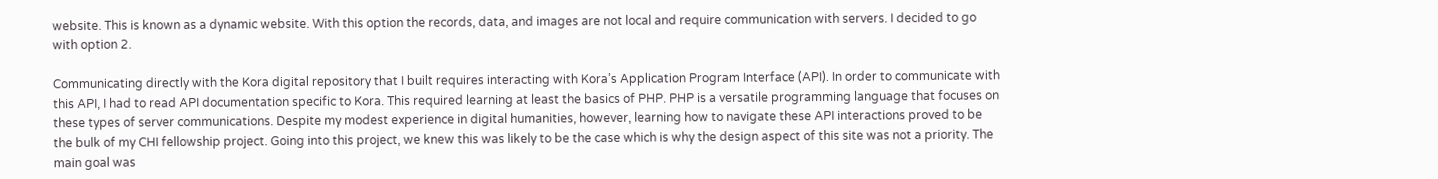website. This is known as a dynamic website. With this option the records, data, and images are not local and require communication with servers. I decided to go with option 2.

Communicating directly with the Kora digital repository that I built requires interacting with Kora’s Application Program Interface (API). In order to communicate with this API, I had to read API documentation specific to Kora. This required learning at least the basics of PHP. PHP is a versatile programming language that focuses on these types of server communications. Despite my modest experience in digital humanities, however, learning how to navigate these API interactions proved to be the bulk of my CHI fellowship project. Going into this project, we knew this was likely to be the case which is why the design aspect of this site was not a priority. The main goal was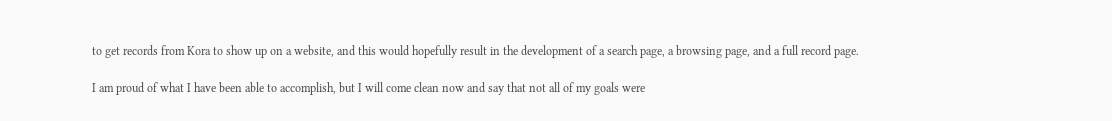to get records from Kora to show up on a website, and this would hopefully result in the development of a search page, a browsing page, and a full record page.

I am proud of what I have been able to accomplish, but I will come clean now and say that not all of my goals were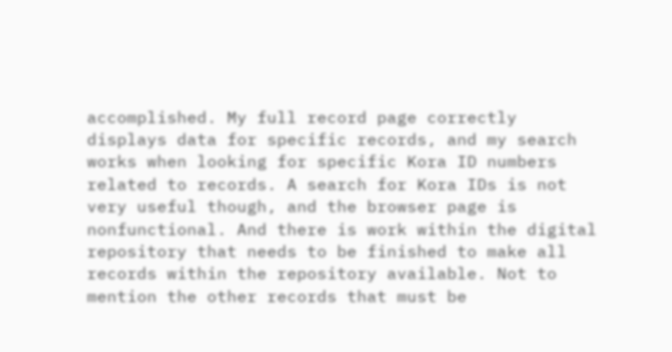accomplished. My full record page correctly displays data for specific records, and my search works when looking for specific Kora ID numbers related to records. A search for Kora IDs is not very useful though, and the browser page is nonfunctional. And there is work within the digital repository that needs to be finished to make all records within the repository available. Not to mention the other records that must be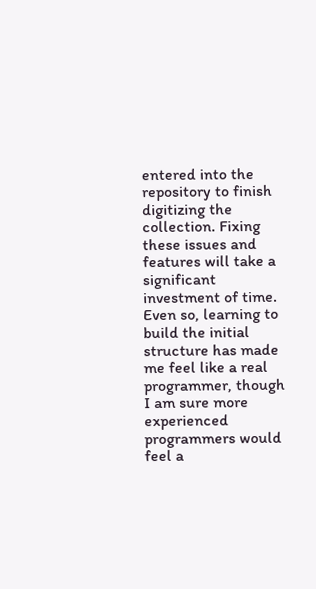entered into the repository to finish digitizing the collection. Fixing these issues and features will take a significant investment of time. Even so, learning to build the initial structure has made me feel like a real programmer, though I am sure more experienced programmers would feel a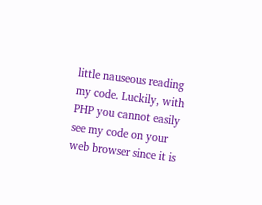little nauseous reading my code. Luckily, with PHP you cannot easily see my code on your web browser since it is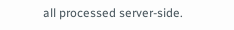all processed server-side.